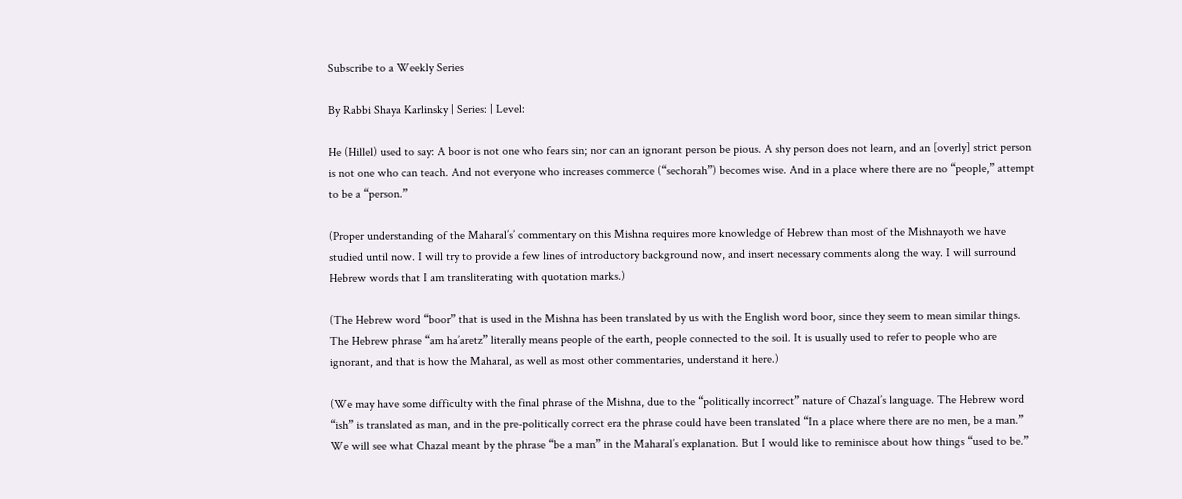Subscribe to a Weekly Series

By Rabbi Shaya Karlinsky | Series: | Level:

He (Hillel) used to say: A boor is not one who fears sin; nor can an ignorant person be pious. A shy person does not learn, and an [overly] strict person is not one who can teach. And not everyone who increases commerce (“sechorah”) becomes wise. And in a place where there are no “people,” attempt to be a “person.”

(Proper understanding of the Maharal’s’ commentary on this Mishna requires more knowledge of Hebrew than most of the Mishnayoth we have studied until now. I will try to provide a few lines of introductory background now, and insert necessary comments along the way. I will surround Hebrew words that I am transliterating with quotation marks.)

(The Hebrew word “boor” that is used in the Mishna has been translated by us with the English word boor, since they seem to mean similar things. The Hebrew phrase “am ha’aretz” literally means people of the earth, people connected to the soil. It is usually used to refer to people who are ignorant, and that is how the Maharal, as well as most other commentaries, understand it here.)

(We may have some difficulty with the final phrase of the Mishna, due to the “politically incorrect” nature of Chazal’s language. The Hebrew word “ish” is translated as man, and in the pre-politically correct era the phrase could have been translated “In a place where there are no men, be a man.” We will see what Chazal meant by the phrase “be a man” in the Maharal’s explanation. But I would like to reminisce about how things “used to be.”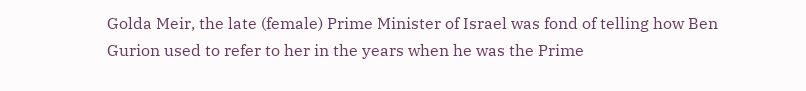Golda Meir, the late (female) Prime Minister of Israel was fond of telling how Ben Gurion used to refer to her in the years when he was the Prime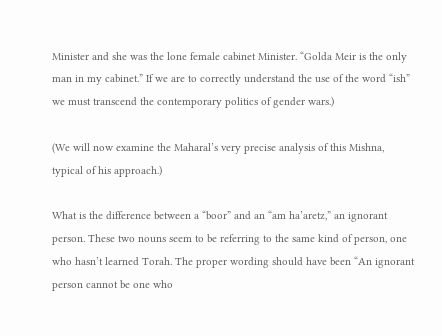Minister and she was the lone female cabinet Minister. “Golda Meir is the only man in my cabinet.” If we are to correctly understand the use of the word “ish” we must transcend the contemporary politics of gender wars.)

(We will now examine the Maharal’s very precise analysis of this Mishna, typical of his approach.)

What is the difference between a “boor” and an “am ha’aretz,” an ignorant person. These two nouns seem to be referring to the same kind of person, one who hasn’t learned Torah. The proper wording should have been “An ignorant person cannot be one who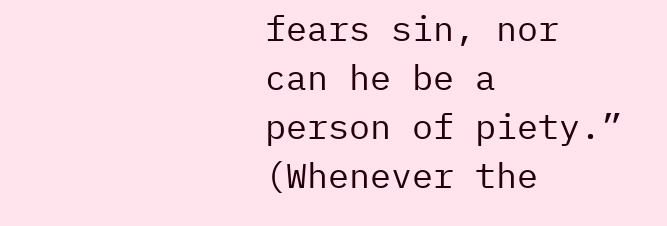fears sin, nor can he be a person of piety.” (Whenever the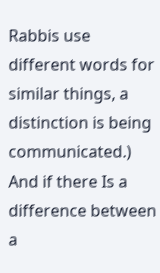Rabbis use different words for similar things, a distinction is being communicated.) And if there Is a difference between a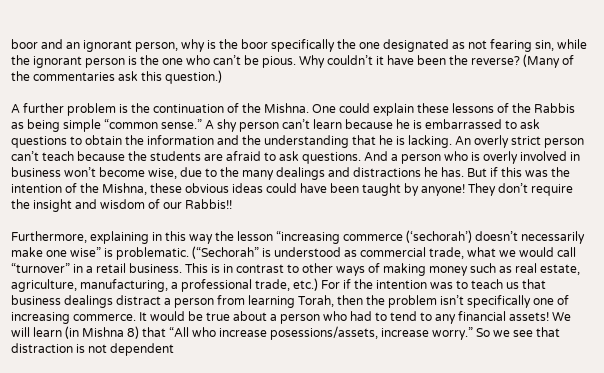boor and an ignorant person, why is the boor specifically the one designated as not fearing sin, while the ignorant person is the one who can’t be pious. Why couldn’t it have been the reverse? (Many of the commentaries ask this question.)

A further problem is the continuation of the Mishna. One could explain these lessons of the Rabbis as being simple “common sense.” A shy person can’t learn because he is embarrassed to ask questions to obtain the information and the understanding that he is lacking. An overly strict person can’t teach because the students are afraid to ask questions. And a person who is overly involved in business won’t become wise, due to the many dealings and distractions he has. But if this was the intention of the Mishna, these obvious ideas could have been taught by anyone! They don’t require the insight and wisdom of our Rabbis!!

Furthermore, explaining in this way the lesson “increasing commerce (‘sechorah’) doesn’t necessarily make one wise” is problematic. (“Sechorah” is understood as commercial trade, what we would call “turnover” in a retail business. This is in contrast to other ways of making money such as real estate, agriculture, manufacturing, a professional trade, etc.) For if the intention was to teach us that business dealings distract a person from learning Torah, then the problem isn’t specifically one of increasing commerce. It would be true about a person who had to tend to any financial assets! We will learn (in Mishna 8) that “All who increase posessions/assets, increase worry.” So we see that distraction is not dependent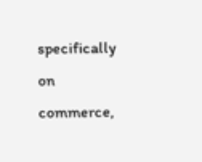specifically on commerce,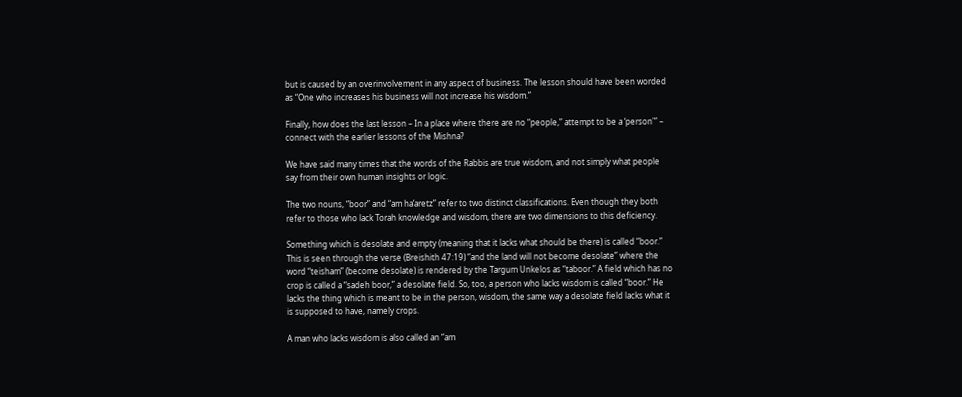but is caused by an overinvolvement in any aspect of business. The lesson should have been worded as “One who increases his business will not increase his wisdom.”

Finally, how does the last lesson – In a place where there are no “people,” attempt to be a ‘person'” – connect with the earlier lessons of the Mishna?

We have said many times that the words of the Rabbis are true wisdom, and not simply what people say from their own human insights or logic.

The two nouns, “boor” and “am ha’aretz” refer to two distinct classifications. Even though they both refer to those who lack Torah knowledge and wisdom, there are two dimensions to this deficiency.

Something which is desolate and empty (meaning that it lacks what should be there) is called “boor.” This is seen through the verse (Breishith 47:19) “and the land will not become desolate” where the word “teisham” (become desolate) is rendered by the Targum Unkelos as “taboor.” A field which has no crop is called a “sadeh boor,” a desolate field. So, too, a person who lacks wisdom is called “boor.” He lacks the thing which is meant to be in the person, wisdom, the same way a desolate field lacks what it is supposed to have, namely crops.

A man who lacks wisdom is also called an “am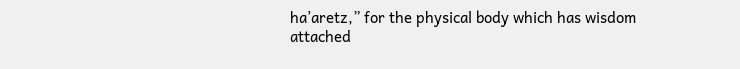ha’aretz,” for the physical body which has wisdom attached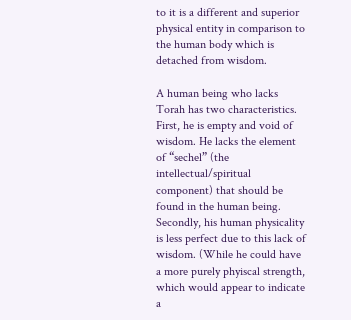to it is a different and superior physical entity in comparison to the human body which is detached from wisdom.

A human being who lacks Torah has two characteristics. First, he is empty and void of wisdom. He lacks the element of “sechel” (the intellectual/spiritual component) that should be found in the human being. Secondly, his human physicality is less perfect due to this lack of wisdom. (While he could have a more purely phyiscal strength, which would appear to indicate a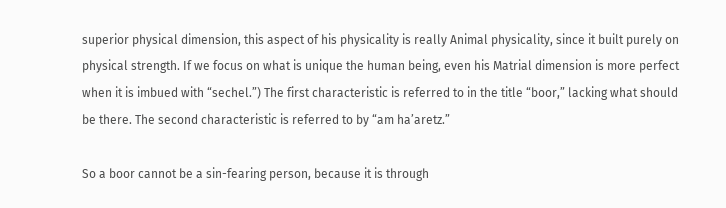superior physical dimension, this aspect of his physicality is really Animal physicality, since it built purely on physical strength. If we focus on what is unique the human being, even his Matrial dimension is more perfect when it is imbued with “sechel.”) The first characteristic is referred to in the title “boor,” lacking what should be there. The second characteristic is referred to by “am ha’aretz.”

So a boor cannot be a sin-fearing person, because it is through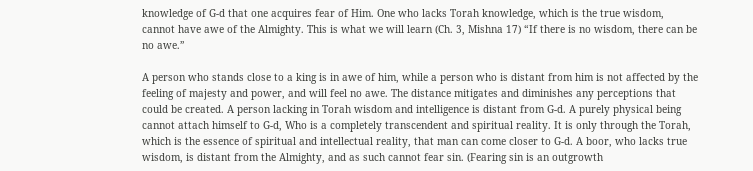knowledge of G-d that one acquires fear of Him. One who lacks Torah knowledge, which is the true wisdom, cannot have awe of the Almighty. This is what we will learn (Ch. 3, Mishna 17) “If there is no wisdom, there can be no awe.”

A person who stands close to a king is in awe of him, while a person who is distant from him is not affected by the feeling of majesty and power, and will feel no awe. The distance mitigates and diminishes any perceptions that could be created. A person lacking in Torah wisdom and intelligence is distant from G-d. A purely physical being cannot attach himself to G-d, Who is a completely transcendent and spiritual reality. It is only through the Torah, which is the essence of spiritual and intellectual reality, that man can come closer to G-d. A boor, who lacks true wisdom, is distant from the Almighty, and as such cannot fear sin. (Fearing sin is an outgrowth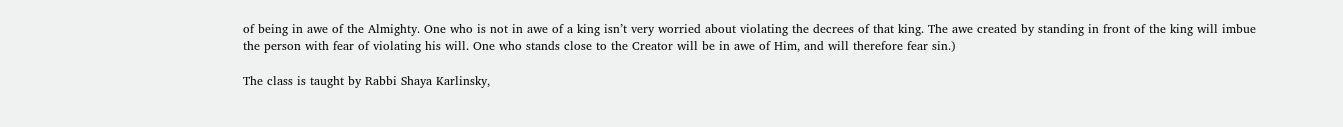of being in awe of the Almighty. One who is not in awe of a king isn’t very worried about violating the decrees of that king. The awe created by standing in front of the king will imbue the person with fear of violating his will. One who stands close to the Creator will be in awe of Him, and will therefore fear sin.)

The class is taught by Rabbi Shaya Karlinsky,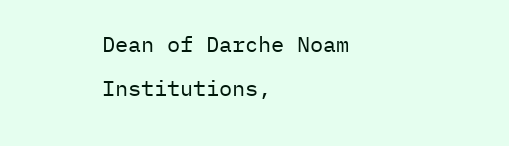Dean of Darche Noam Institutions,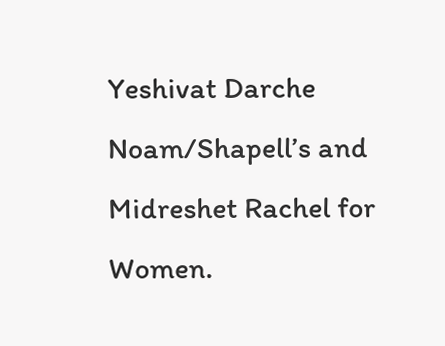Yeshivat Darche Noam/Shapell’s and Midreshet Rachel for Women.